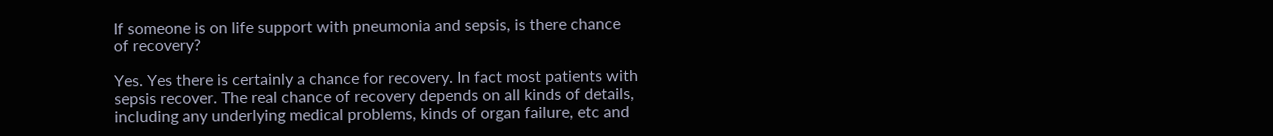If someone is on life support with pneumonia and sepsis, is there chance of recovery?

Yes. Yes there is certainly a chance for recovery. In fact most patients with sepsis recover. The real chance of recovery depends on all kinds of details, including any underlying medical problems, kinds of organ failure, etc and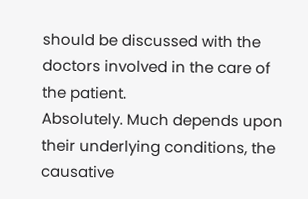should be discussed with the doctors involved in the care of the patient.
Absolutely. Much depends upon their underlying conditions, the causative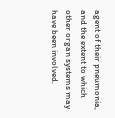agent of their pneumonia, and the extent to which other organ systems may have been involved.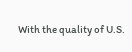With the quality of U.S.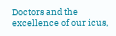Doctors and the excellence of our icus,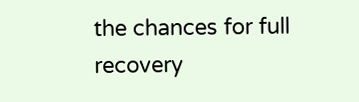the chances for full recovery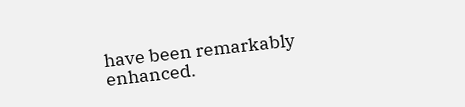have been remarkably enhanced.